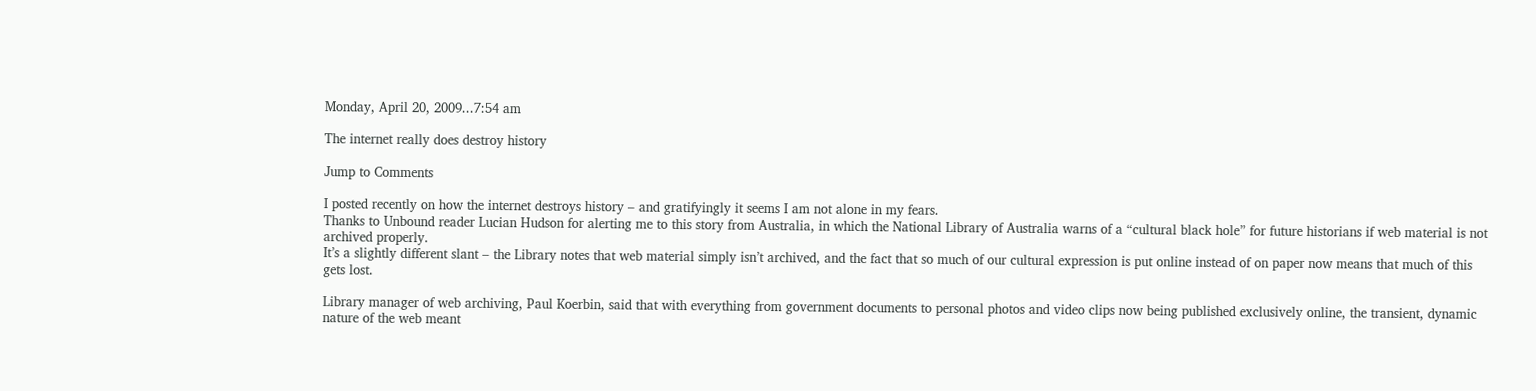Monday, April 20, 2009...7:54 am

The internet really does destroy history

Jump to Comments

I posted recently on how the internet destroys history – and gratifyingly it seems I am not alone in my fears.
Thanks to Unbound reader Lucian Hudson for alerting me to this story from Australia, in which the National Library of Australia warns of a “cultural black hole” for future historians if web material is not archived properly.
It’s a slightly different slant – the Library notes that web material simply isn’t archived, and the fact that so much of our cultural expression is put online instead of on paper now means that much of this gets lost.

Library manager of web archiving, Paul Koerbin, said that with everything from government documents to personal photos and video clips now being published exclusively online, the transient, dynamic nature of the web meant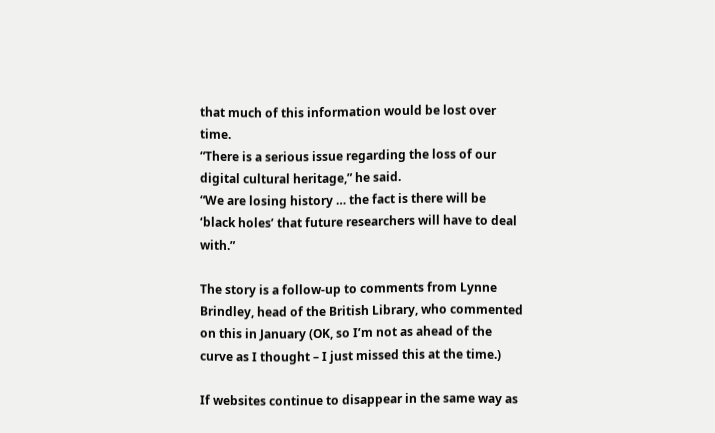that much of this information would be lost over time.
“There is a serious issue regarding the loss of our digital cultural heritage,” he said.
“We are losing history … the fact is there will be ‘black holes’ that future researchers will have to deal with.”

The story is a follow-up to comments from Lynne Brindley, head of the British Library, who commented on this in January (OK, so I’m not as ahead of the curve as I thought – I just missed this at the time.)

If websites continue to disappear in the same way as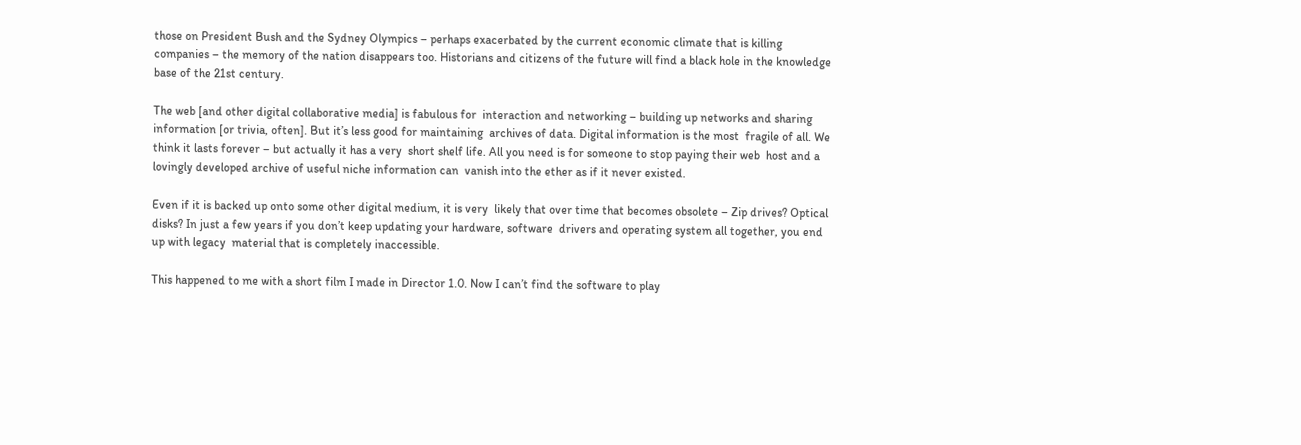those on President Bush and the Sydney Olympics – perhaps exacerbated by the current economic climate that is killing companies – the memory of the nation disappears too. Historians and citizens of the future will find a black hole in the knowledge base of the 21st century.

The web [and other digital collaborative media] is fabulous for  interaction and networking – building up networks and sharing  information [or trivia, often]. But it’s less good for maintaining  archives of data. Digital information is the most  fragile of all. We think it lasts forever – but actually it has a very  short shelf life. All you need is for someone to stop paying their web  host and a lovingly developed archive of useful niche information can  vanish into the ether as if it never existed.

Even if it is backed up onto some other digital medium, it is very  likely that over time that becomes obsolete – Zip drives? Optical disks? In just a few years if you don’t keep updating your hardware, software  drivers and operating system all together, you end up with legacy  material that is completely inaccessible.

This happened to me with a short film I made in Director 1.0. Now I can’t find the software to play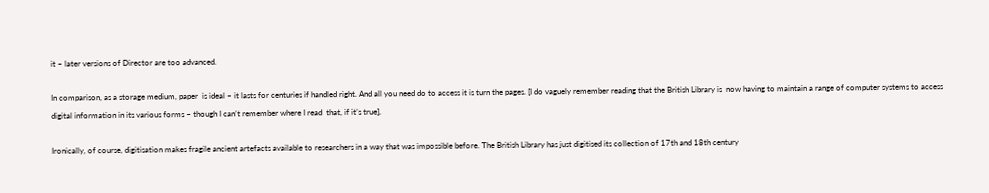it – later versions of Director are too advanced.

In comparison, as a storage medium, paper  is ideal – it lasts for centuries if handled right. And all you need do to access it is turn the pages. [I do vaguely remember reading that the British Library is  now having to maintain a range of computer systems to access digital information in its various forms – though I can’t remember where I read  that, if it’s true].

Ironically, of course, digitisation makes fragile ancient artefacts available to researchers in a way that was impossible before. The British Library has just digitised its collection of 17th and 18th century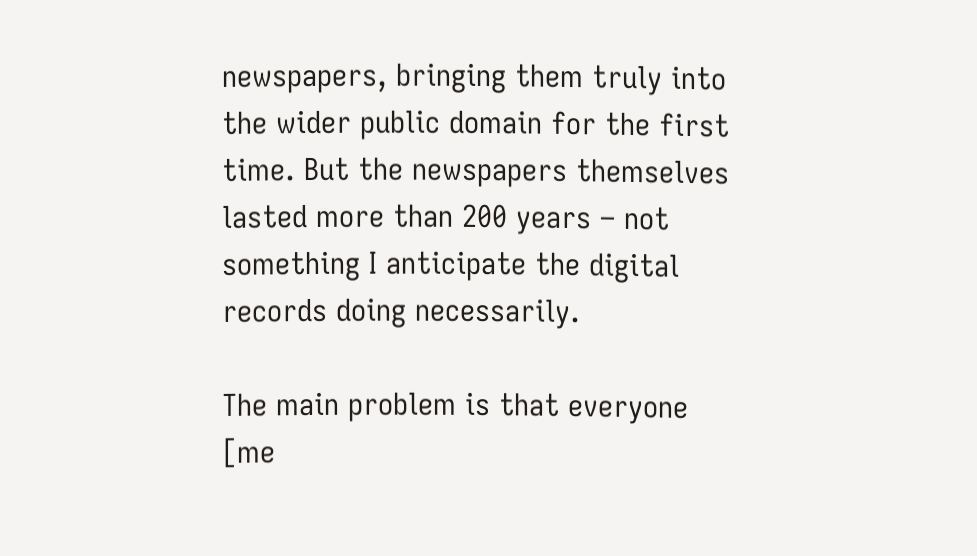newspapers, bringing them truly into the wider public domain for the first time. But the newspapers themselves lasted more than 200 years – not something I anticipate the digital records doing necessarily.

The main problem is that everyone [me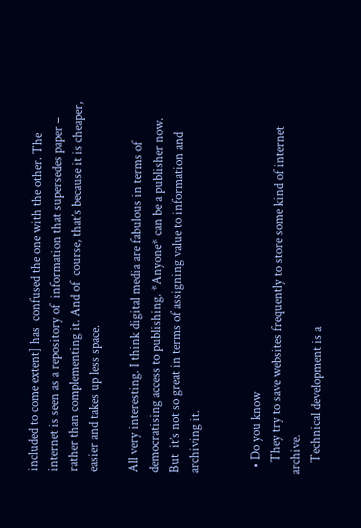included to come extent] has  confused the one with the other. The internet is seen as a repository of  information that supersedes paper – rather than complementing it. And of  course, that’s because it is cheaper, easier and takes up less space.

All very interesting. I think digital media are fabulous in terms of  democratising access to publishing. *Anyone* can be a publisher now. But  it’s not so great in terms of assigning value to information and  archiving it.


  • Do you know
    They try to save websites frequently to store some kind of internet archive.
    Technical development is a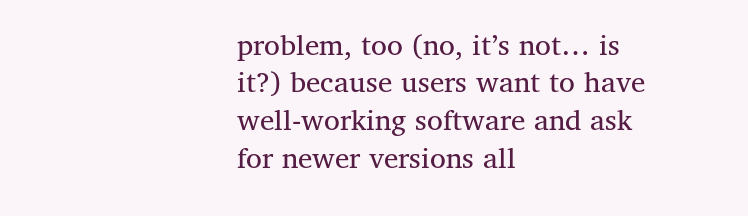problem, too (no, it’s not… is it?) because users want to have well-working software and ask for newer versions all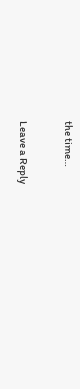the time…

Leave a Reply